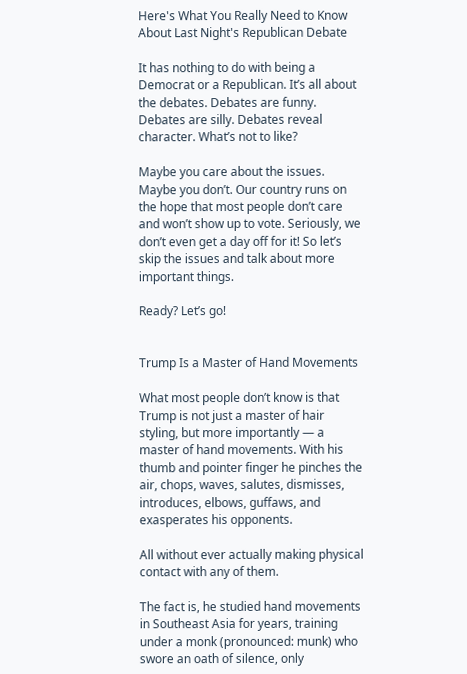Here's What You Really Need to Know About Last Night's Republican Debate

It has nothing to do with being a Democrat or a Republican. It’s all about the debates. Debates are funny. Debates are silly. Debates reveal character. What’s not to like?

Maybe you care about the issues. Maybe you don’t. Our country runs on the hope that most people don’t care and won’t show up to vote. Seriously, we don’t even get a day off for it! So let’s skip the issues and talk about more important things.

Ready? Let’s go!


Trump Is a Master of Hand Movements

What most people don’t know is that Trump is not just a master of hair styling, but more importantly — a master of hand movements. With his thumb and pointer finger he pinches the air, chops, waves, salutes, dismisses, introduces, elbows, guffaws, and exasperates his opponents.

All without ever actually making physical contact with any of them.

The fact is, he studied hand movements in Southeast Asia for years, training under a monk (pronounced: munk) who swore an oath of silence, only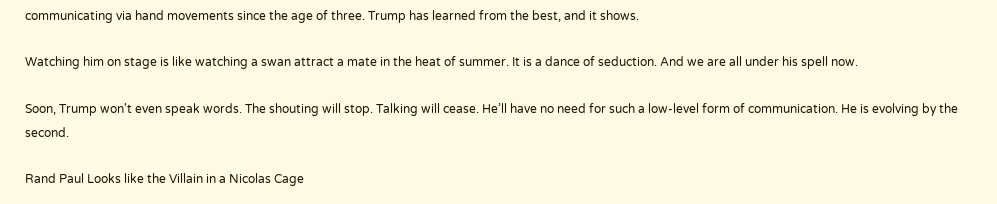communicating via hand movements since the age of three. Trump has learned from the best, and it shows.

Watching him on stage is like watching a swan attract a mate in the heat of summer. It is a dance of seduction. And we are all under his spell now.

Soon, Trump won't even speak words. The shouting will stop. Talking will cease. He’ll have no need for such a low-level form of communication. He is evolving by the second.

Rand Paul Looks like the Villain in a Nicolas Cage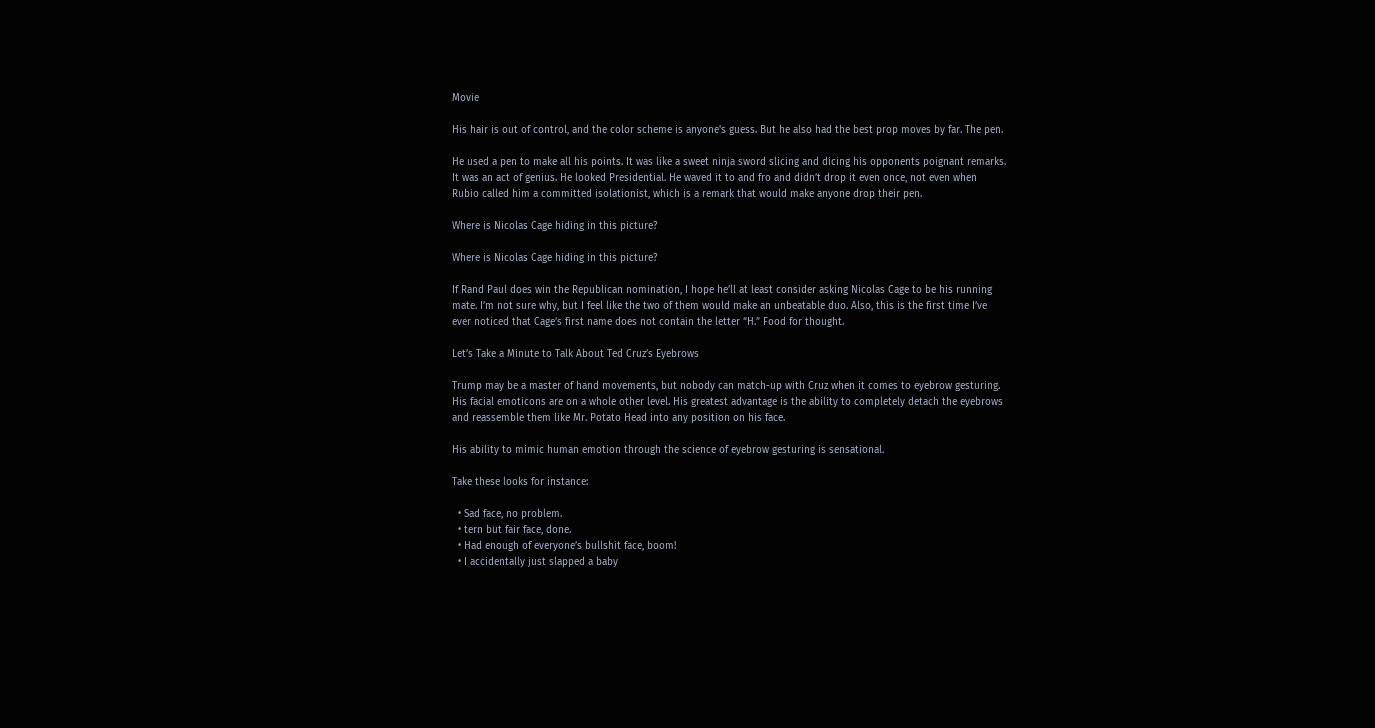Movie

His hair is out of control, and the color scheme is anyone's guess. But he also had the best prop moves by far. The pen.

He used a pen to make all his points. It was like a sweet ninja sword slicing and dicing his opponents poignant remarks. It was an act of genius. He looked Presidential. He waved it to and fro and didn’t drop it even once, not even when Rubio called him a committed isolationist, which is a remark that would make anyone drop their pen.

Where is Nicolas Cage hiding in this picture?

Where is Nicolas Cage hiding in this picture?

If Rand Paul does win the Republican nomination, I hope he’ll at least consider asking Nicolas Cage to be his running mate. I’m not sure why, but I feel like the two of them would make an unbeatable duo. Also, this is the first time I’ve ever noticed that Cage’s first name does not contain the letter “H.” Food for thought.

Let’s Take a Minute to Talk About Ted Cruz’s Eyebrows

Trump may be a master of hand movements, but nobody can match-up with Cruz when it comes to eyebrow gesturing. His facial emoticons are on a whole other level. His greatest advantage is the ability to completely detach the eyebrows and reassemble them like Mr. Potato Head into any position on his face.

His ability to mimic human emotion through the science of eyebrow gesturing is sensational.

Take these looks for instance:

  • Sad face, no problem.
  • tern but fair face, done.
  • Had enough of everyone’s bullshit face, boom!
  • I accidentally just slapped a baby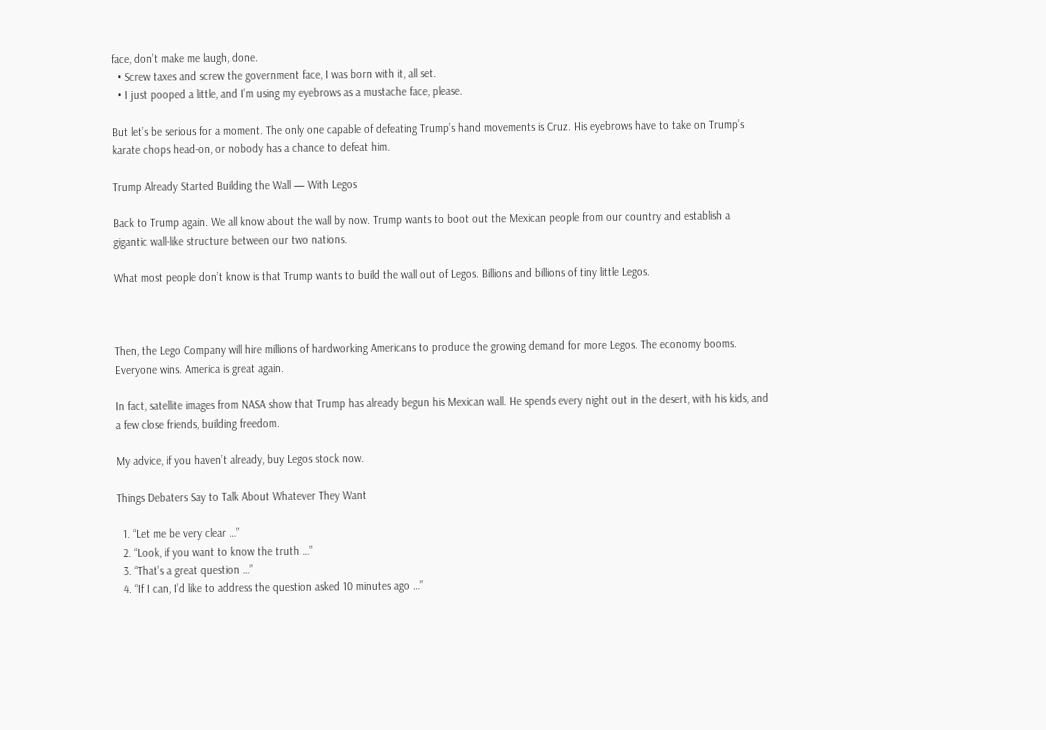face, don’t make me laugh, done.
  • Screw taxes and screw the government face, I was born with it, all set.
  • I just pooped a little, and I’m using my eyebrows as a mustache face, please.

But let’s be serious for a moment. The only one capable of defeating Trump’s hand movements is Cruz. His eyebrows have to take on Trump’s karate chops head-on, or nobody has a chance to defeat him.

Trump Already Started Building the Wall — With Legos

Back to Trump again. We all know about the wall by now. Trump wants to boot out the Mexican people from our country and establish a gigantic wall-like structure between our two nations.

What most people don’t know is that Trump wants to build the wall out of Legos. Billions and billions of tiny little Legos.



Then, the Lego Company will hire millions of hardworking Americans to produce the growing demand for more Legos. The economy booms. Everyone wins. America is great again.

In fact, satellite images from NASA show that Trump has already begun his Mexican wall. He spends every night out in the desert, with his kids, and a few close friends, building freedom.

My advice, if you haven’t already, buy Legos stock now.

Things Debaters Say to Talk About Whatever They Want

  1. “Let me be very clear …”
  2. “Look, if you want to know the truth …”
  3. “That’s a great question …”
  4. “If I can, I’d like to address the question asked 10 minutes ago …”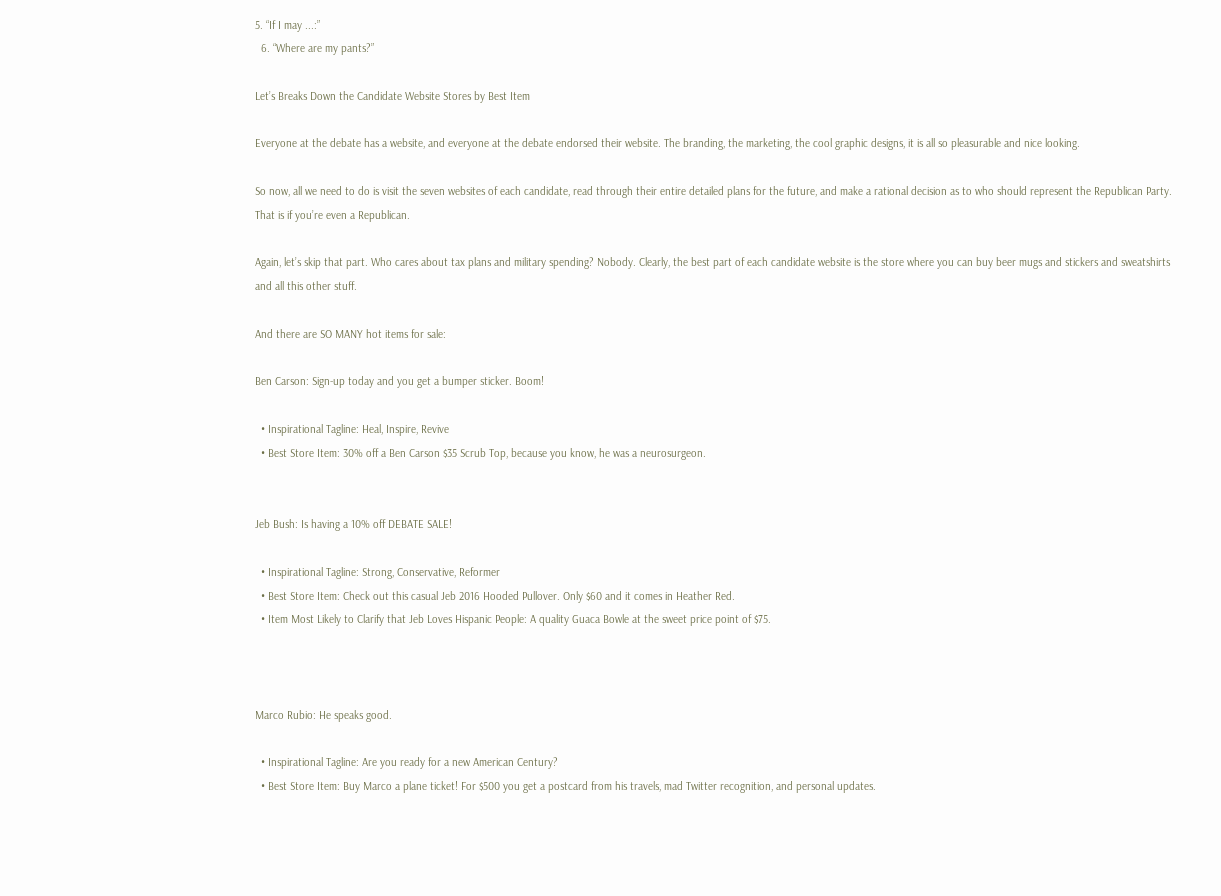5. “If I may ...:”
  6. “Where are my pants?”

Let’s Breaks Down the Candidate Website Stores by Best Item

Everyone at the debate has a website, and everyone at the debate endorsed their website. The branding, the marketing, the cool graphic designs, it is all so pleasurable and nice looking.

So now, all we need to do is visit the seven websites of each candidate, read through their entire detailed plans for the future, and make a rational decision as to who should represent the Republican Party. That is if you’re even a Republican.

Again, let’s skip that part. Who cares about tax plans and military spending? Nobody. Clearly, the best part of each candidate website is the store where you can buy beer mugs and stickers and sweatshirts and all this other stuff.

And there are SO MANY hot items for sale:

Ben Carson: Sign-up today and you get a bumper sticker. Boom!

  • Inspirational Tagline: Heal, Inspire, Revive
  • Best Store Item: 30% off a Ben Carson $35 Scrub Top, because you know, he was a neurosurgeon.


Jeb Bush: Is having a 10% off DEBATE SALE!

  • Inspirational Tagline: Strong, Conservative, Reformer
  • Best Store Item: Check out this casual Jeb 2016 Hooded Pullover. Only $60 and it comes in Heather Red.
  • Item Most Likely to Clarify that Jeb Loves Hispanic People: A quality Guaca Bowle at the sweet price point of $75.



Marco Rubio: He speaks good.

  • Inspirational Tagline: Are you ready for a new American Century?
  • Best Store Item: Buy Marco a plane ticket! For $500 you get a postcard from his travels, mad Twitter recognition, and personal updates.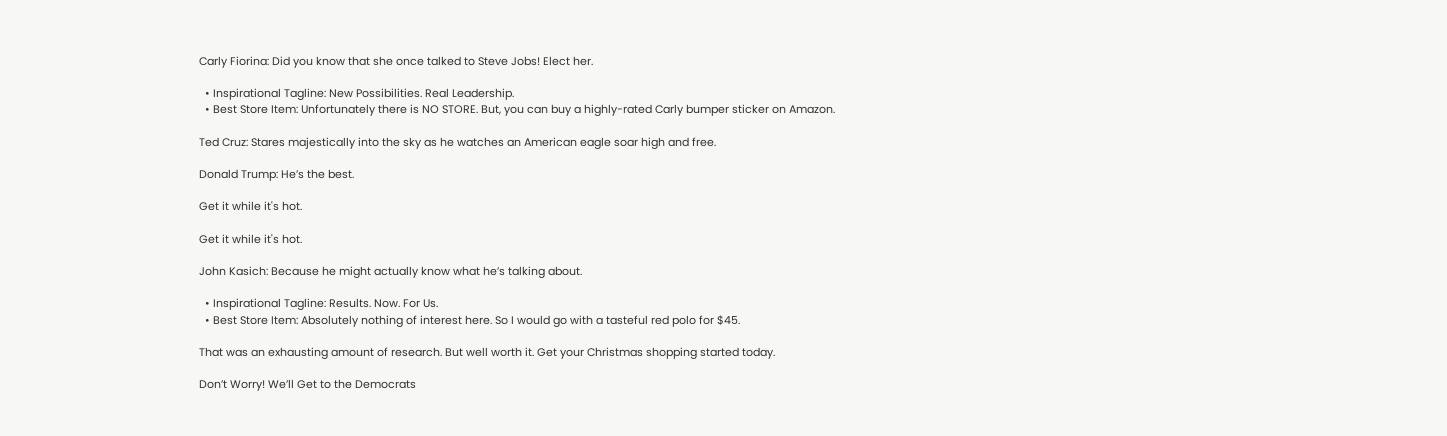Carly Fiorina: Did you know that she once talked to Steve Jobs! Elect her.

  • Inspirational Tagline: New Possibilities. Real Leadership.
  • Best Store Item: Unfortunately there is NO STORE. But, you can buy a highly-rated Carly bumper sticker on Amazon.

Ted Cruz: Stares majestically into the sky as he watches an American eagle soar high and free.

Donald Trump: He’s the best.

Get it while it's hot.

Get it while it's hot.

John Kasich: Because he might actually know what he’s talking about.

  • Inspirational Tagline: Results. Now. For Us.
  • Best Store Item: Absolutely nothing of interest here. So I would go with a tasteful red polo for $45.

That was an exhausting amount of research. But well worth it. Get your Christmas shopping started today.

Don’t Worry! We’ll Get to the Democrats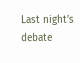Last night’s debate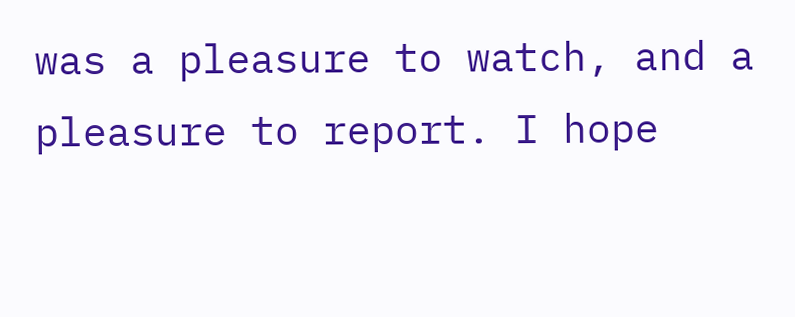was a pleasure to watch, and a pleasure to report. I hope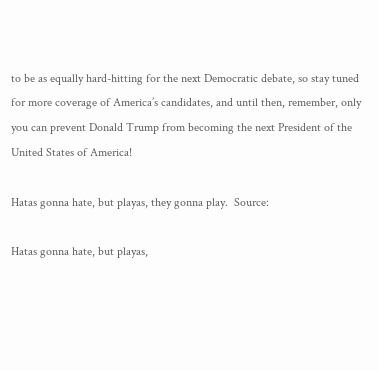to be as equally hard-hitting for the next Democratic debate, so stay tuned for more coverage of America’s candidates, and until then, remember, only you can prevent Donald Trump from becoming the next President of the United States of America!

Hatas gonna hate, but playas, they gonna play.  Source:

Hatas gonna hate, but playas,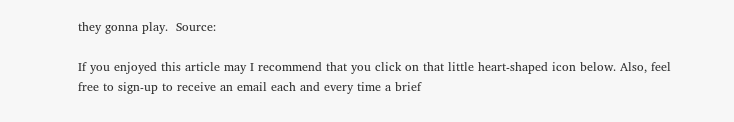they gonna play.  Source:

If you enjoyed this article may I recommend that you click on that little heart-shaped icon below. Also, feel free to sign-up to receive an email each and every time a brief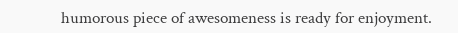humorous piece of awesomeness is ready for enjoyment.